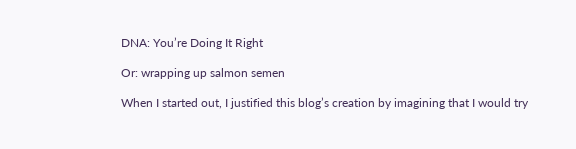DNA: You’re Doing It Right

Or: wrapping up salmon semen

When I started out, I justified this blog’s creation by imagining that I would try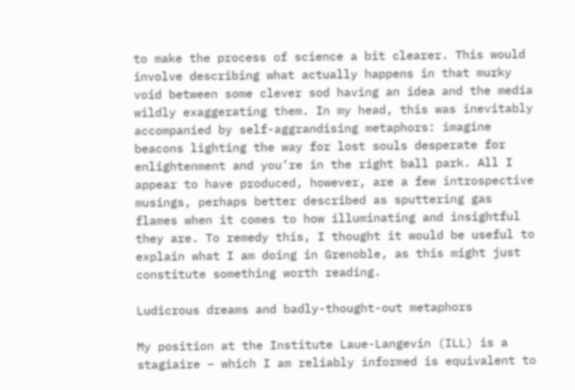to make the process of science a bit clearer. This would involve describing what actually happens in that murky void between some clever sod having an idea and the media wildly exaggerating them. In my head, this was inevitably accompanied by self-aggrandising metaphors: imagine beacons lighting the way for lost souls desperate for enlightenment and you’re in the right ball park. All I appear to have produced, however, are a few introspective musings, perhaps better described as sputtering gas flames when it comes to how illuminating and insightful they are. To remedy this, I thought it would be useful to explain what I am doing in Grenoble, as this might just constitute something worth reading.

Ludicrous dreams and badly-thought-out metaphors

My position at the Institute Laue-Langevin (ILL) is a stagiaire – which I am reliably informed is equivalent to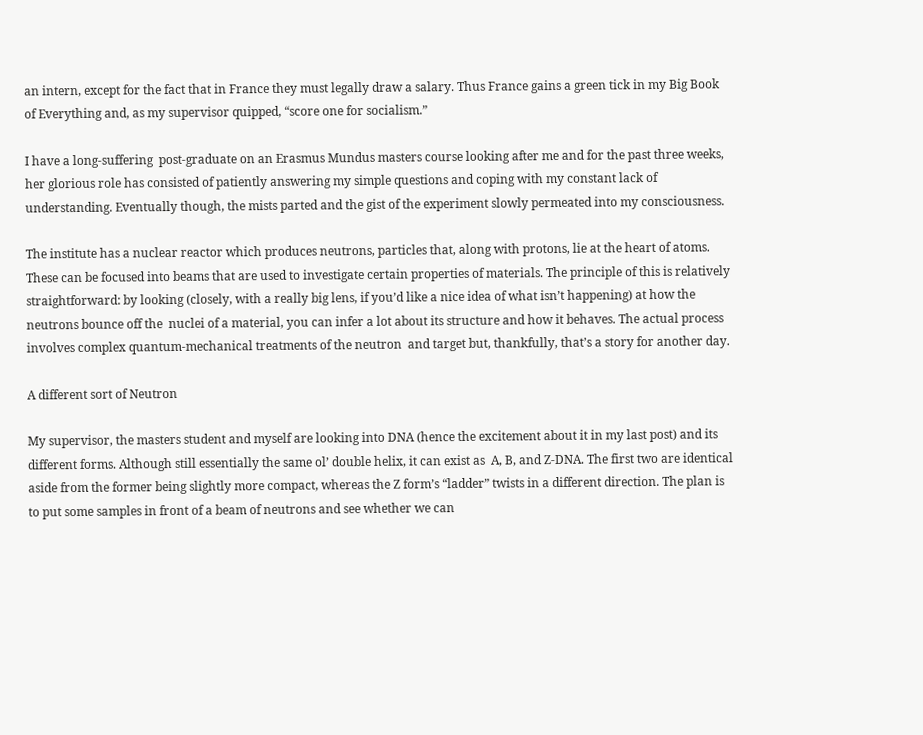an intern, except for the fact that in France they must legally draw a salary. Thus France gains a green tick in my Big Book of Everything and, as my supervisor quipped, “score one for socialism.”

I have a long-suffering  post-graduate on an Erasmus Mundus masters course looking after me and for the past three weeks, her glorious role has consisted of patiently answering my simple questions and coping with my constant lack of understanding. Eventually though, the mists parted and the gist of the experiment slowly permeated into my consciousness.

The institute has a nuclear reactor which produces neutrons, particles that, along with protons, lie at the heart of atoms. These can be focused into beams that are used to investigate certain properties of materials. The principle of this is relatively straightforward: by looking (closely, with a really big lens, if you’d like a nice idea of what isn’t happening) at how the neutrons bounce off the  nuclei of a material, you can infer a lot about its structure and how it behaves. The actual process involves complex quantum-mechanical treatments of the neutron  and target but, thankfully, that’s a story for another day.

A different sort of Neutron

My supervisor, the masters student and myself are looking into DNA (hence the excitement about it in my last post) and its different forms. Although still essentially the same ol’ double helix, it can exist as  A, B, and Z-DNA. The first two are identical aside from the former being slightly more compact, whereas the Z form’s “ladder” twists in a different direction. The plan is to put some samples in front of a beam of neutrons and see whether we can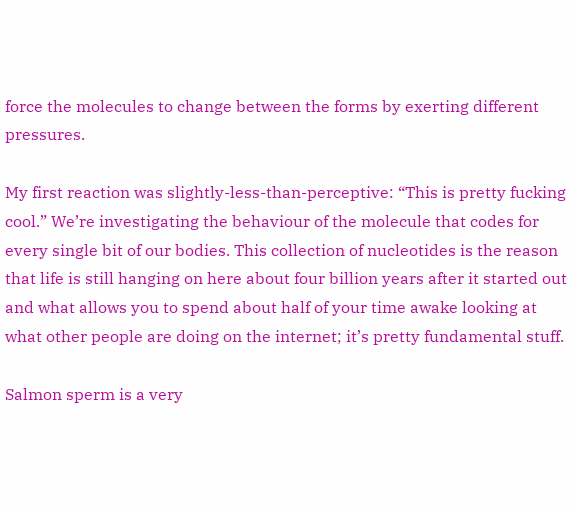force the molecules to change between the forms by exerting different pressures.

My first reaction was slightly-less-than-perceptive: “This is pretty fucking cool.” We’re investigating the behaviour of the molecule that codes for every single bit of our bodies. This collection of nucleotides is the reason that life is still hanging on here about four billion years after it started out and what allows you to spend about half of your time awake looking at what other people are doing on the internet; it’s pretty fundamental stuff.

Salmon sperm is a very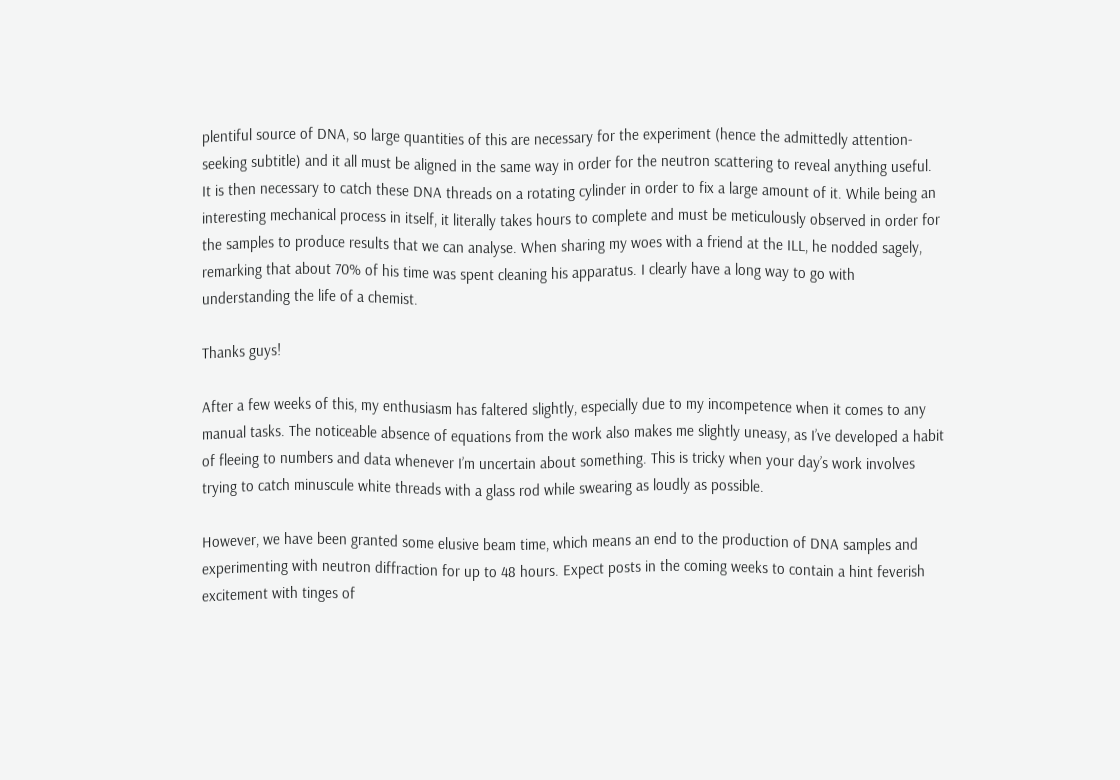plentiful source of DNA, so large quantities of this are necessary for the experiment (hence the admittedly attention-seeking subtitle) and it all must be aligned in the same way in order for the neutron scattering to reveal anything useful. It is then necessary to catch these DNA threads on a rotating cylinder in order to fix a large amount of it. While being an interesting mechanical process in itself, it literally takes hours to complete and must be meticulously observed in order for the samples to produce results that we can analyse. When sharing my woes with a friend at the ILL, he nodded sagely,  remarking that about 70% of his time was spent cleaning his apparatus. I clearly have a long way to go with understanding the life of a chemist.

Thanks guys!

After a few weeks of this, my enthusiasm has faltered slightly, especially due to my incompetence when it comes to any manual tasks. The noticeable absence of equations from the work also makes me slightly uneasy, as I’ve developed a habit of fleeing to numbers and data whenever I’m uncertain about something. This is tricky when your day’s work involves trying to catch minuscule white threads with a glass rod while swearing as loudly as possible.

However, we have been granted some elusive beam time, which means an end to the production of DNA samples and experimenting with neutron diffraction for up to 48 hours. Expect posts in the coming weeks to contain a hint feverish excitement with tinges of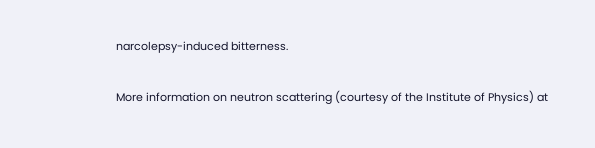narcolepsy-induced bitterness.

More information on neutron scattering (courtesy of the Institute of Physics) at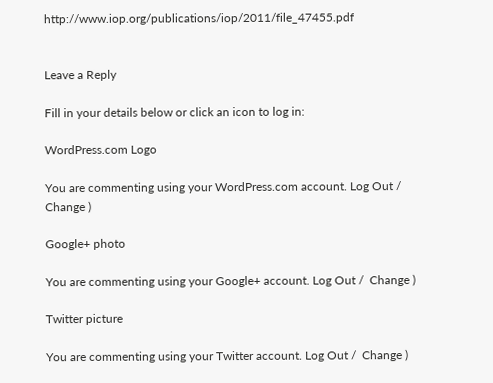http://www.iop.org/publications/iop/2011/file_47455.pdf


Leave a Reply

Fill in your details below or click an icon to log in:

WordPress.com Logo

You are commenting using your WordPress.com account. Log Out /  Change )

Google+ photo

You are commenting using your Google+ account. Log Out /  Change )

Twitter picture

You are commenting using your Twitter account. Log Out /  Change )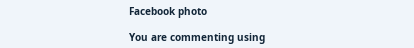Facebook photo

You are commenting using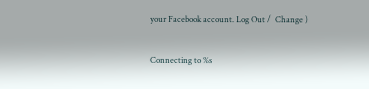your Facebook account. Log Out /  Change )


Connecting to %s